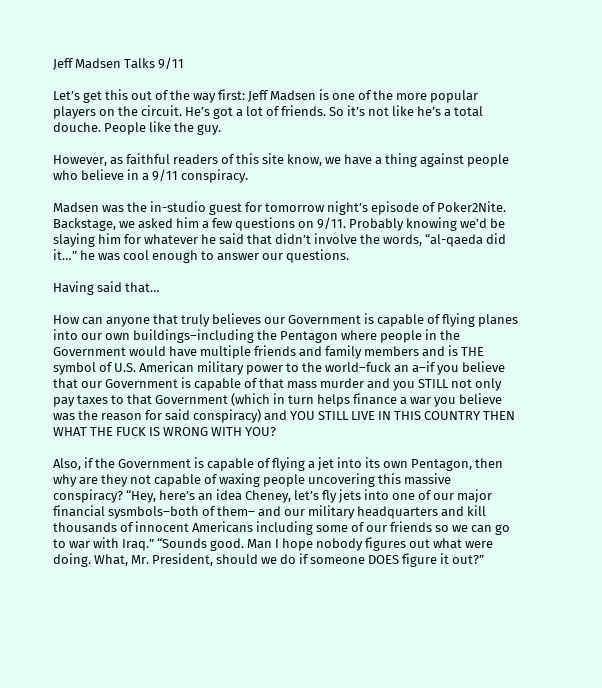Jeff Madsen Talks 9/11

Let’s get this out of the way first: Jeff Madsen is one of the more popular players on the circuit. He’s got a lot of friends. So it’s not like he’s a total douche. People like the guy.

However, as faithful readers of this site know, we have a thing against people who believe in a 9/11 conspiracy.

Madsen was the in-studio guest for tomorrow night’s episode of Poker2Nite. Backstage, we asked him a few questions on 9/11. Probably knowing we’d be slaying him for whatever he said that didn’t involve the words, “al-qaeda did it…” he was cool enough to answer our questions.

Having said that…

How can anyone that truly believes our Government is capable of flying planes into our own buildings–including the Pentagon where people in the Government would have multiple friends and family members and is THE symbol of U.S. American military power to the world–fuck an a–if you believe that our Government is capable of that mass murder and you STILL not only pay taxes to that Government (which in turn helps finance a war you believe was the reason for said conspiracy) and YOU STILL LIVE IN THIS COUNTRY THEN WHAT THE FUCK IS WRONG WITH YOU?

Also, if the Government is capable of flying a jet into its own Pentagon, then why are they not capable of waxing people uncovering this massive conspiracy? “Hey, here’s an idea Cheney, let’s fly jets into one of our major financial sysmbols–both of them– and our military headquarters and kill thousands of innocent Americans including some of our friends so we can go to war with Iraq.” “Sounds good. Man I hope nobody figures out what were doing. What, Mr. President, should we do if someone DOES figure it out?”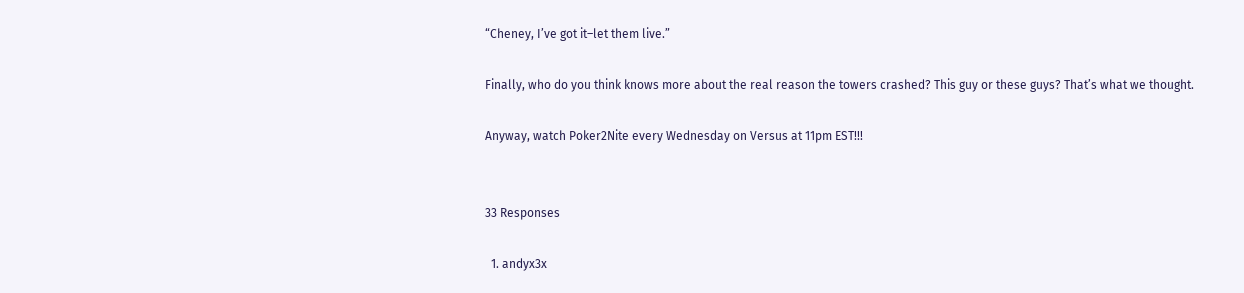“Cheney, I’ve got it–let them live.”

Finally, who do you think knows more about the real reason the towers crashed? This guy or these guys? That’s what we thought.

Anyway, watch Poker2Nite every Wednesday on Versus at 11pm EST!!!


33 Responses

  1. andyx3x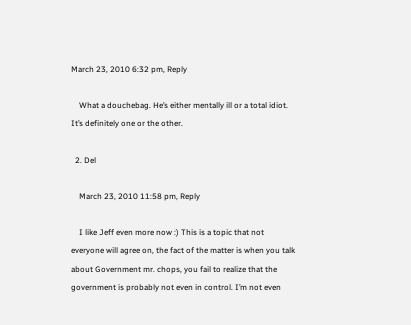March 23, 2010 6:32 pm, Reply

    What a douchebag. He’s either mentally ill or a total idiot. It’s definitely one or the other.

  2. Del

    March 23, 2010 11:58 pm, Reply

    I like Jeff even more now :) This is a topic that not everyone will agree on, the fact of the matter is when you talk about Government mr. chops, you fail to realize that the government is probably not even in control. I’m not even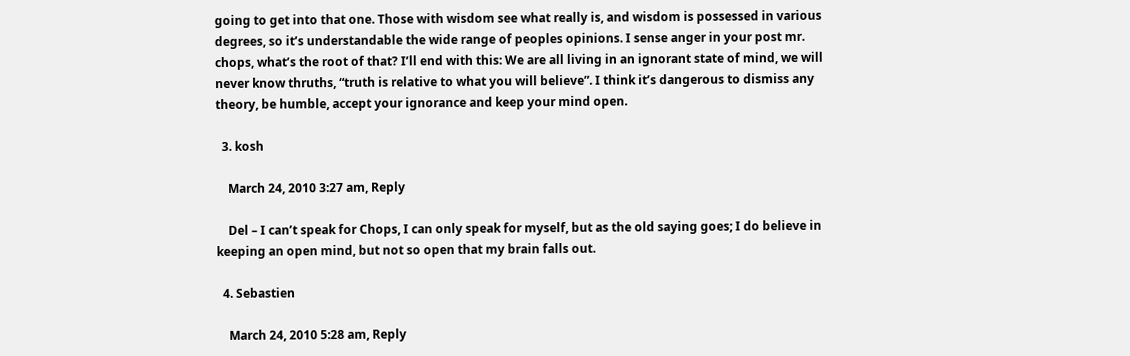going to get into that one. Those with wisdom see what really is, and wisdom is possessed in various degrees, so it’s understandable the wide range of peoples opinions. I sense anger in your post mr. chops, what’s the root of that? I’ll end with this: We are all living in an ignorant state of mind, we will never know thruths, “truth is relative to what you will believe”. I think it’s dangerous to dismiss any theory, be humble, accept your ignorance and keep your mind open.

  3. kosh

    March 24, 2010 3:27 am, Reply

    Del – I can’t speak for Chops, I can only speak for myself, but as the old saying goes; I do believe in keeping an open mind, but not so open that my brain falls out.

  4. Sebastien

    March 24, 2010 5:28 am, Reply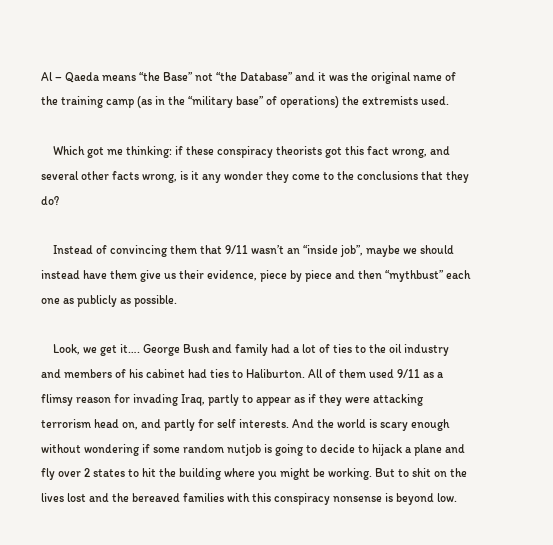Al – Qaeda means “the Base” not “the Database” and it was the original name of the training camp (as in the “military base” of operations) the extremists used.

    Which got me thinking: if these conspiracy theorists got this fact wrong, and several other facts wrong, is it any wonder they come to the conclusions that they do?

    Instead of convincing them that 9/11 wasn’t an “inside job”, maybe we should instead have them give us their evidence, piece by piece and then “mythbust” each one as publicly as possible.

    Look, we get it…. George Bush and family had a lot of ties to the oil industry and members of his cabinet had ties to Haliburton. All of them used 9/11 as a flimsy reason for invading Iraq, partly to appear as if they were attacking terrorism head on, and partly for self interests. And the world is scary enough without wondering if some random nutjob is going to decide to hijack a plane and fly over 2 states to hit the building where you might be working. But to shit on the lives lost and the bereaved families with this conspiracy nonsense is beyond low.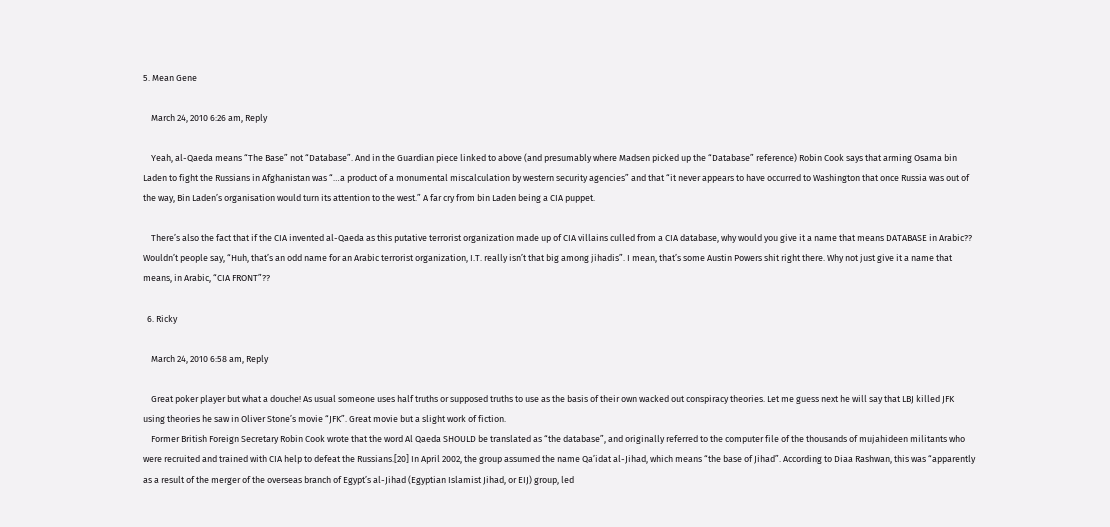5. Mean Gene

    March 24, 2010 6:26 am, Reply

    Yeah, al-Qaeda means “The Base” not “Database”. And in the Guardian piece linked to above (and presumably where Madsen picked up the “Database” reference) Robin Cook says that arming Osama bin Laden to fight the Russians in Afghanistan was “…a product of a monumental miscalculation by western security agencies” and that “it never appears to have occurred to Washington that once Russia was out of the way, Bin Laden’s organisation would turn its attention to the west.” A far cry from bin Laden being a CIA puppet.

    There’s also the fact that if the CIA invented al-Qaeda as this putative terrorist organization made up of CIA villains culled from a CIA database, why would you give it a name that means DATABASE in Arabic?? Wouldn’t people say, “Huh, that’s an odd name for an Arabic terrorist organization, I.T. really isn’t that big among jihadis”. I mean, that’s some Austin Powers shit right there. Why not just give it a name that means, in Arabic, “CIA FRONT”??

  6. Ricky

    March 24, 2010 6:58 am, Reply

    Great poker player but what a douche! As usual someone uses half truths or supposed truths to use as the basis of their own wacked out conspiracy theories. Let me guess next he will say that LBJ killed JFK using theories he saw in Oliver Stone’s movie “JFK”. Great movie but a slight work of fiction.
    Former British Foreign Secretary Robin Cook wrote that the word Al Qaeda SHOULD be translated as “the database”, and originally referred to the computer file of the thousands of mujahideen militants who were recruited and trained with CIA help to defeat the Russians.[20] In April 2002, the group assumed the name Qa’idat al-Jihad, which means “the base of Jihad”. According to Diaa Rashwan, this was “apparently as a result of the merger of the overseas branch of Egypt’s al-Jihad (Egyptian Islamist Jihad, or EIJ) group, led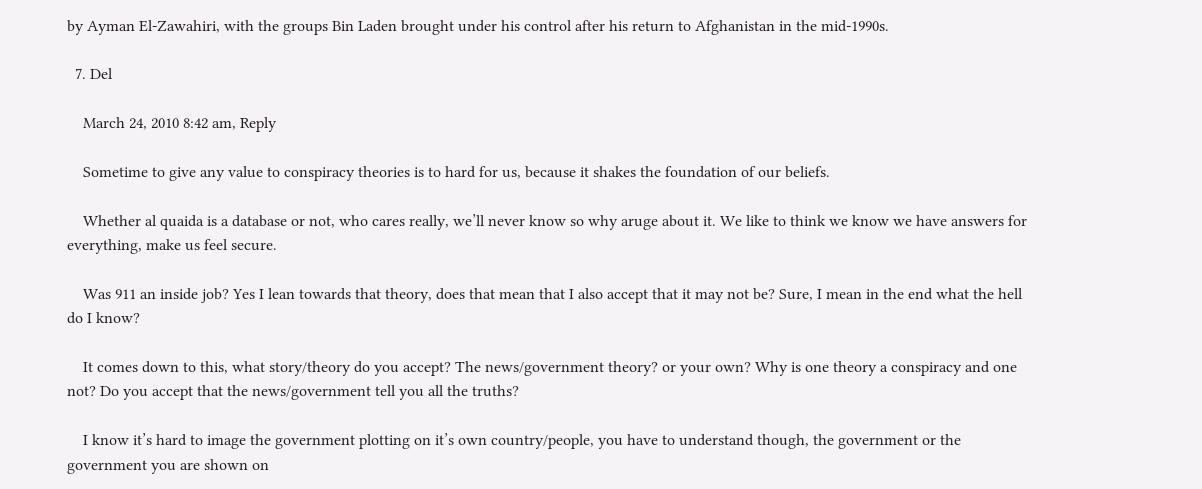by Ayman El-Zawahiri, with the groups Bin Laden brought under his control after his return to Afghanistan in the mid-1990s.

  7. Del

    March 24, 2010 8:42 am, Reply

    Sometime to give any value to conspiracy theories is to hard for us, because it shakes the foundation of our beliefs.

    Whether al quaida is a database or not, who cares really, we’ll never know so why aruge about it. We like to think we know we have answers for everything, make us feel secure.

    Was 911 an inside job? Yes I lean towards that theory, does that mean that I also accept that it may not be? Sure, I mean in the end what the hell do I know?

    It comes down to this, what story/theory do you accept? The news/government theory? or your own? Why is one theory a conspiracy and one not? Do you accept that the news/government tell you all the truths?

    I know it’s hard to image the government plotting on it’s own country/people, you have to understand though, the government or the government you are shown on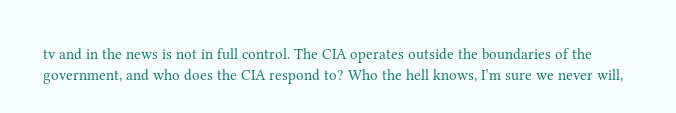tv and in the news is not in full control. The CIA operates outside the boundaries of the government, and who does the CIA respond to? Who the hell knows, I’m sure we never will,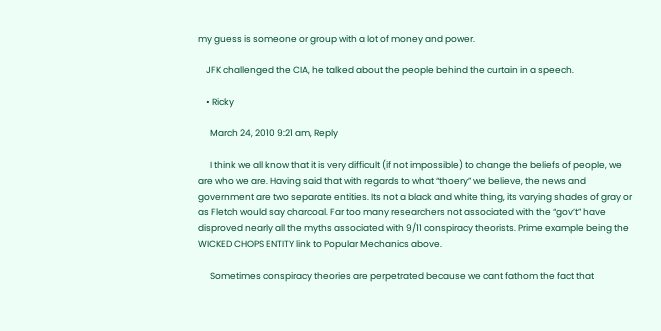my guess is someone or group with a lot of money and power.

    JFK challenged the CIA, he talked about the people behind the curtain in a speech.

    • Ricky

      March 24, 2010 9:21 am, Reply

      I think we all know that it is very difficult (if not impossible) to change the beliefs of people, we are who we are. Having said that with regards to what “thoery” we believe, the news and government are two separate entities. Its not a black and white thing, its varying shades of gray or as Fletch would say charcoal. Far too many researchers not associated with the “gov’t” have disproved nearly all the myths associated with 9/11 conspiracy theorists. Prime example being the WICKED CHOPS ENTITY link to Popular Mechanics above.

      Sometimes conspiracy theories are perpetrated because we cant fathom the fact that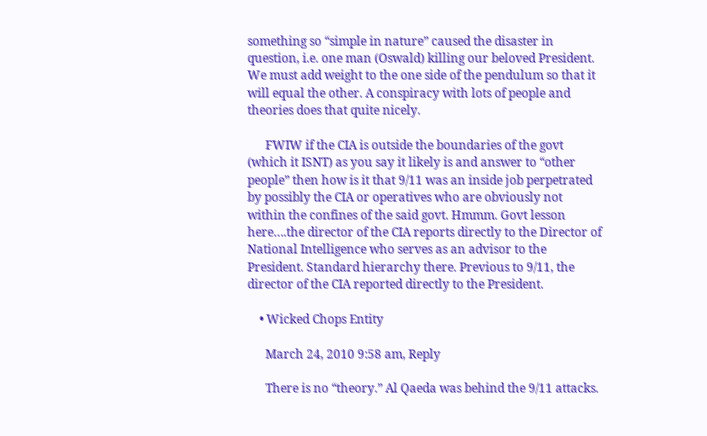something so “simple in nature” caused the disaster in question, i.e. one man (Oswald) killing our beloved President. We must add weight to the one side of the pendulum so that it will equal the other. A conspiracy with lots of people and theories does that quite nicely.

      FWIW if the CIA is outside the boundaries of the govt (which it ISNT) as you say it likely is and answer to “other people” then how is it that 9/11 was an inside job perpetrated by possibly the CIA or operatives who are obviously not within the confines of the said govt. Hmmm. Govt lesson here….the director of the CIA reports directly to the Director of National Intelligence who serves as an advisor to the President. Standard hierarchy there. Previous to 9/11, the director of the CIA reported directly to the President.

    • Wicked Chops Entity

      March 24, 2010 9:58 am, Reply

      There is no “theory.” Al Qaeda was behind the 9/11 attacks.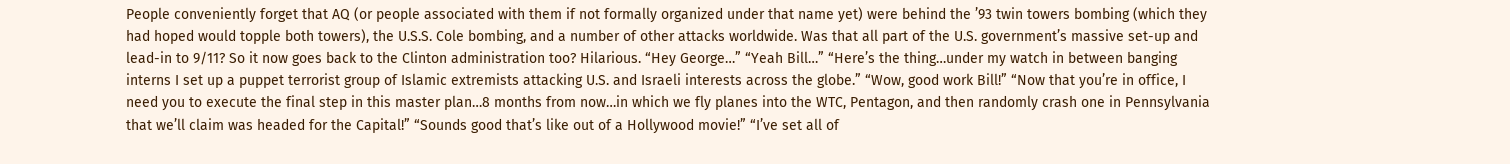People conveniently forget that AQ (or people associated with them if not formally organized under that name yet) were behind the ’93 twin towers bombing (which they had hoped would topple both towers), the U.S.S. Cole bombing, and a number of other attacks worldwide. Was that all part of the U.S. government’s massive set-up and lead-in to 9/11? So it now goes back to the Clinton administration too? Hilarious. “Hey George…” “Yeah Bill…” “Here’s the thing…under my watch in between banging interns I set up a puppet terrorist group of Islamic extremists attacking U.S. and Israeli interests across the globe.” “Wow, good work Bill!” “Now that you’re in office, I need you to execute the final step in this master plan…8 months from now…in which we fly planes into the WTC, Pentagon, and then randomly crash one in Pennsylvania that we’ll claim was headed for the Capital!” “Sounds good that’s like out of a Hollywood movie!” “I’ve set all of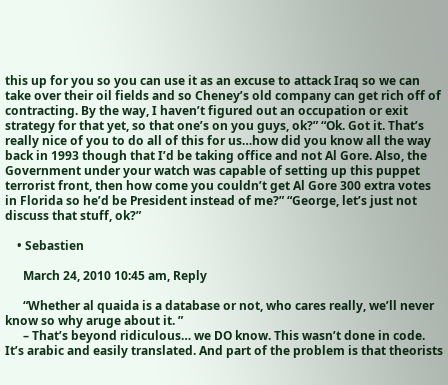this up for you so you can use it as an excuse to attack Iraq so we can take over their oil fields and so Cheney’s old company can get rich off of contracting. By the way, I haven’t figured out an occupation or exit strategy for that yet, so that one’s on you guys, ok?” “Ok. Got it. That’s really nice of you to do all of this for us…how did you know all the way back in 1993 though that I’d be taking office and not Al Gore. Also, the Government under your watch was capable of setting up this puppet terrorist front, then how come you couldn’t get Al Gore 300 extra votes in Florida so he’d be President instead of me?” “George, let’s just not discuss that stuff, ok?”

    • Sebastien

      March 24, 2010 10:45 am, Reply

      “Whether al quaida is a database or not, who cares really, we’ll never know so why aruge about it. ”
      – That’s beyond ridiculous… we DO know. This wasn’t done in code. It’s arabic and easily translated. And part of the problem is that theorists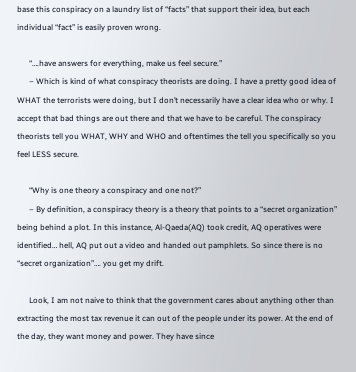base this conspiracy on a laundry list of “facts” that support their idea, but each individual “fact” is easily proven wrong.

      “….have answers for everything, make us feel secure.”
      – Which is kind of what conspiracy theorists are doing. I have a pretty good idea of WHAT the terrorists were doing, but I don’t necessarily have a clear idea who or why. I accept that bad things are out there and that we have to be careful. The conspiracy theorists tell you WHAT, WHY and WHO and oftentimes the tell you specifically so you feel LESS secure.

      “Why is one theory a conspiracy and one not?”
      – By definition, a conspiracy theory is a theory that points to a “secret organization” being behind a plot. In this instance, Al-Qaeda(AQ) took credit, AQ operatives were identified… hell, AQ put out a video and handed out pamphlets. So since there is no “secret organization”…. you get my drift.

      Look, I am not naive to think that the government cares about anything other than extracting the most tax revenue it can out of the people under its power. At the end of the day, they want money and power. They have since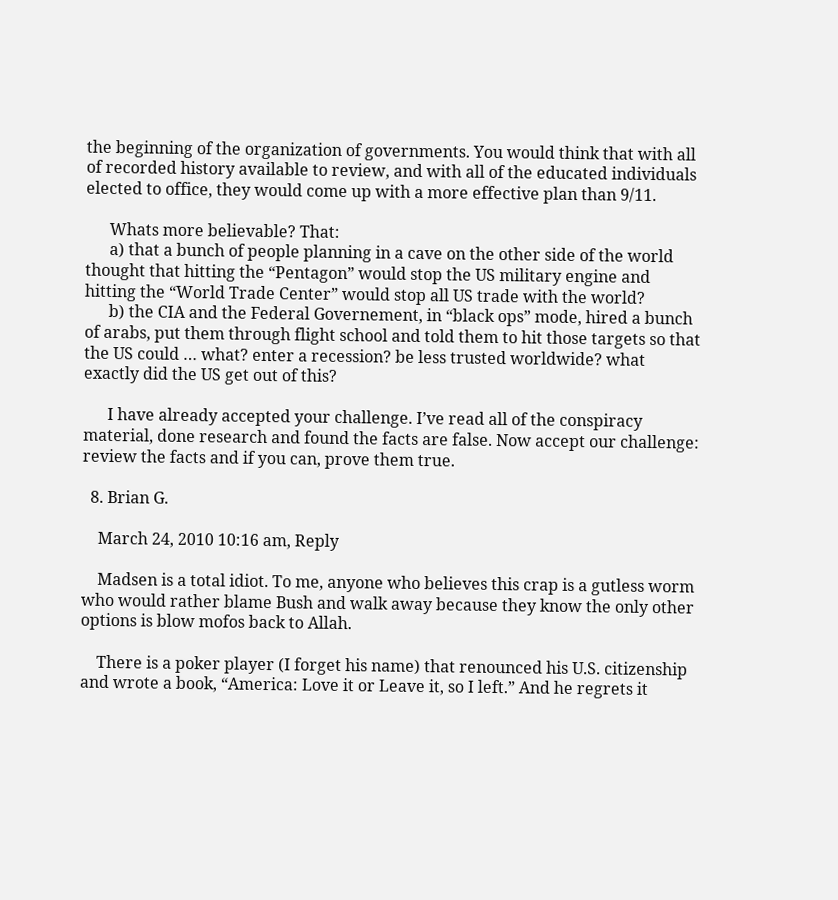the beginning of the organization of governments. You would think that with all of recorded history available to review, and with all of the educated individuals elected to office, they would come up with a more effective plan than 9/11.

      Whats more believable? That:
      a) that a bunch of people planning in a cave on the other side of the world thought that hitting the “Pentagon” would stop the US military engine and hitting the “World Trade Center” would stop all US trade with the world?
      b) the CIA and the Federal Governement, in “black ops” mode, hired a bunch of arabs, put them through flight school and told them to hit those targets so that the US could … what? enter a recession? be less trusted worldwide? what exactly did the US get out of this?

      I have already accepted your challenge. I’ve read all of the conspiracy material, done research and found the facts are false. Now accept our challenge: review the facts and if you can, prove them true.

  8. Brian G.

    March 24, 2010 10:16 am, Reply

    Madsen is a total idiot. To me, anyone who believes this crap is a gutless worm who would rather blame Bush and walk away because they know the only other options is blow mofos back to Allah.

    There is a poker player (I forget his name) that renounced his U.S. citizenship and wrote a book, “America: Love it or Leave it, so I left.” And he regrets it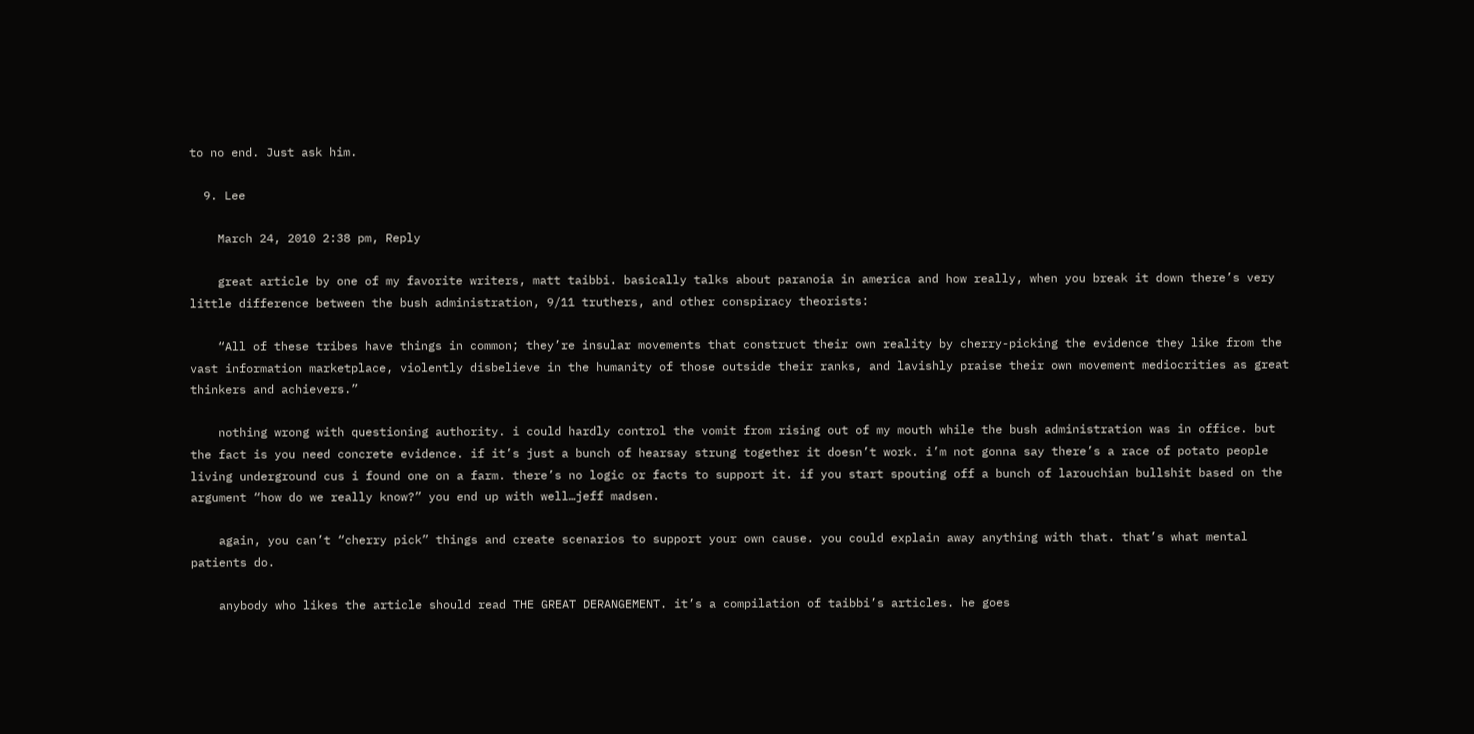to no end. Just ask him.

  9. Lee

    March 24, 2010 2:38 pm, Reply

    great article by one of my favorite writers, matt taibbi. basically talks about paranoia in america and how really, when you break it down there’s very little difference between the bush administration, 9/11 truthers, and other conspiracy theorists:

    “All of these tribes have things in common; they’re insular movements that construct their own reality by cherry-picking the evidence they like from the vast information marketplace, violently disbelieve in the humanity of those outside their ranks, and lavishly praise their own movement mediocrities as great thinkers and achievers.”

    nothing wrong with questioning authority. i could hardly control the vomit from rising out of my mouth while the bush administration was in office. but the fact is you need concrete evidence. if it’s just a bunch of hearsay strung together it doesn’t work. i’m not gonna say there’s a race of potato people living underground cus i found one on a farm. there’s no logic or facts to support it. if you start spouting off a bunch of larouchian bullshit based on the argument “how do we really know?” you end up with well…jeff madsen.

    again, you can’t “cherry pick” things and create scenarios to support your own cause. you could explain away anything with that. that’s what mental patients do.

    anybody who likes the article should read THE GREAT DERANGEMENT. it’s a compilation of taibbi’s articles. he goes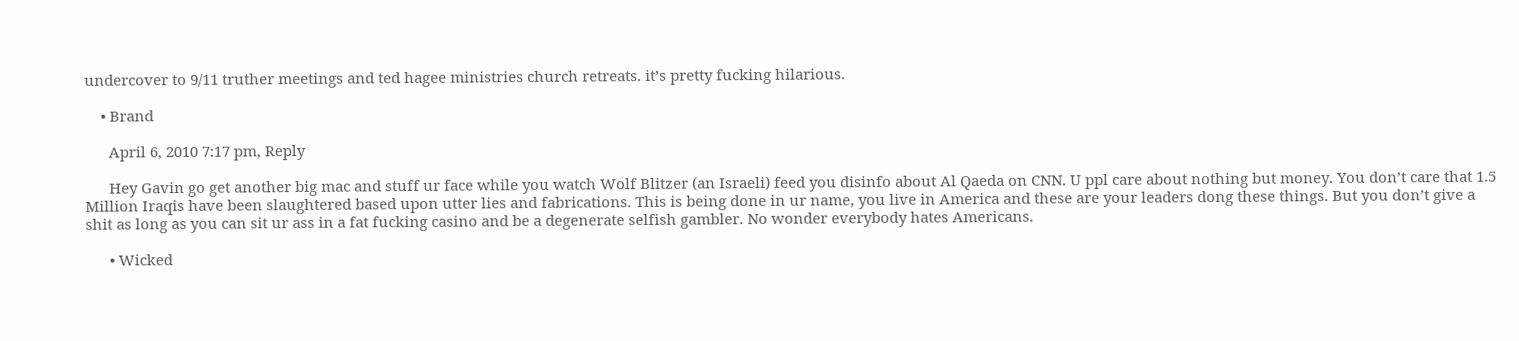undercover to 9/11 truther meetings and ted hagee ministries church retreats. it’s pretty fucking hilarious.

    • Brand

      April 6, 2010 7:17 pm, Reply

      Hey Gavin go get another big mac and stuff ur face while you watch Wolf Blitzer (an Israeli) feed you disinfo about Al Qaeda on CNN. U ppl care about nothing but money. You don’t care that 1.5 Million Iraqis have been slaughtered based upon utter lies and fabrications. This is being done in ur name, you live in America and these are your leaders dong these things. But you don’t give a shit as long as you can sit ur ass in a fat fucking casino and be a degenerate selfish gambler. No wonder everybody hates Americans.

      • Wicked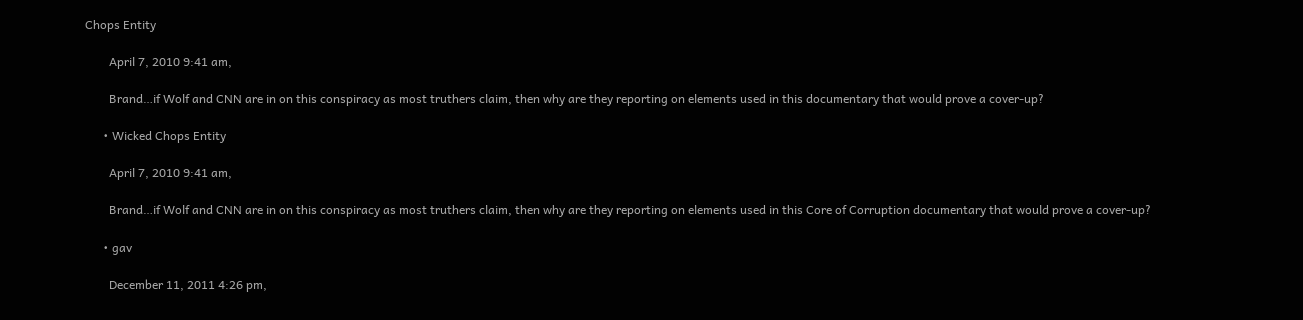Chops Entity

        April 7, 2010 9:41 am,

        Brand…if Wolf and CNN are in on this conspiracy as most truthers claim, then why are they reporting on elements used in this documentary that would prove a cover-up?

      • Wicked Chops Entity

        April 7, 2010 9:41 am,

        Brand…if Wolf and CNN are in on this conspiracy as most truthers claim, then why are they reporting on elements used in this Core of Corruption documentary that would prove a cover-up?

      • gav

        December 11, 2011 4:26 pm,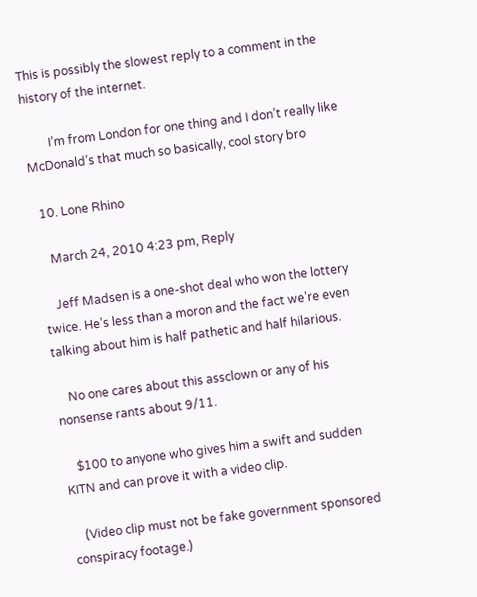This is possibly the slowest reply to a comment in the history of the internet.

        I’m from London for one thing and I don’t really like McDonald’s that much so basically, cool story bro

  10. Lone Rhino

    March 24, 2010 4:23 pm, Reply

    Jeff Madsen is a one-shot deal who won the lottery twice. He’s less than a moron and the fact we’re even talking about him is half pathetic and half hilarious.

    No one cares about this assclown or any of his nonsense rants about 9/11.

    $100 to anyone who gives him a swift and sudden KITN and can prove it with a video clip.

    (Video clip must not be fake government sponsored conspiracy footage.)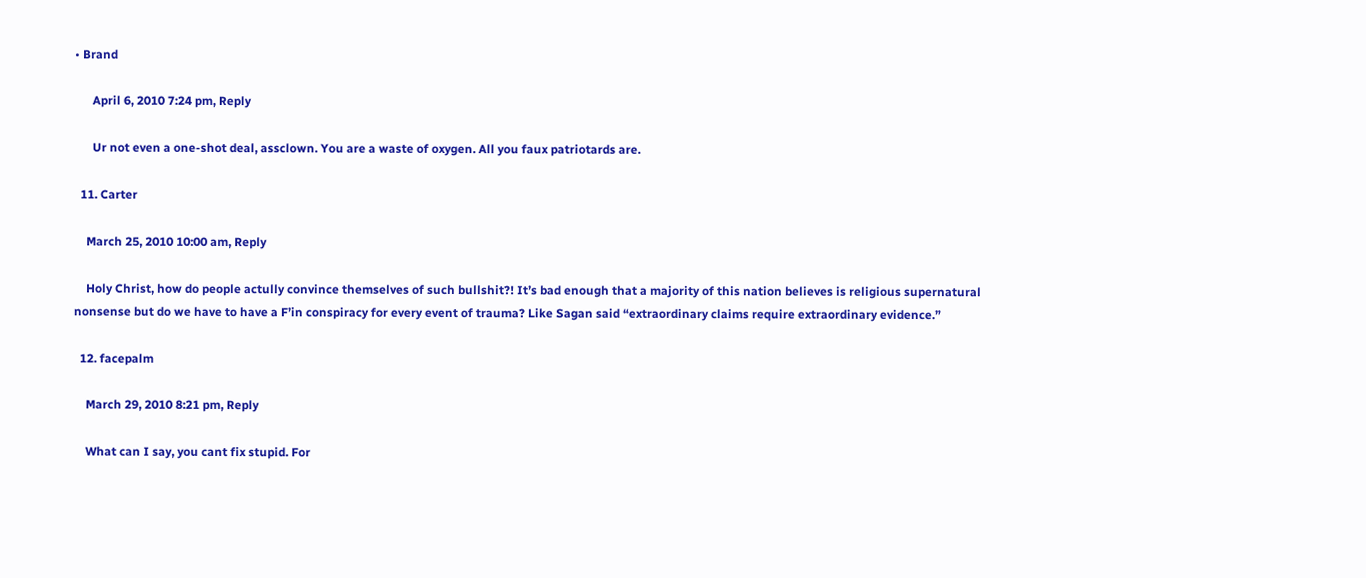• Brand

      April 6, 2010 7:24 pm, Reply

      Ur not even a one-shot deal, assclown. You are a waste of oxygen. All you faux patriotards are.

  11. Carter

    March 25, 2010 10:00 am, Reply

    Holy Christ, how do people actully convince themselves of such bullshit?! It’s bad enough that a majority of this nation believes is religious supernatural nonsense but do we have to have a F’in conspiracy for every event of trauma? Like Sagan said “extraordinary claims require extraordinary evidence.”

  12. facepalm

    March 29, 2010 8:21 pm, Reply

    What can I say, you cant fix stupid. For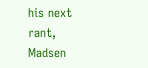his next rant, Madsen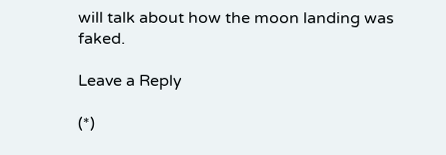will talk about how the moon landing was faked.

Leave a Reply

(*)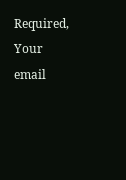Required, Your email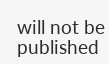will not be published